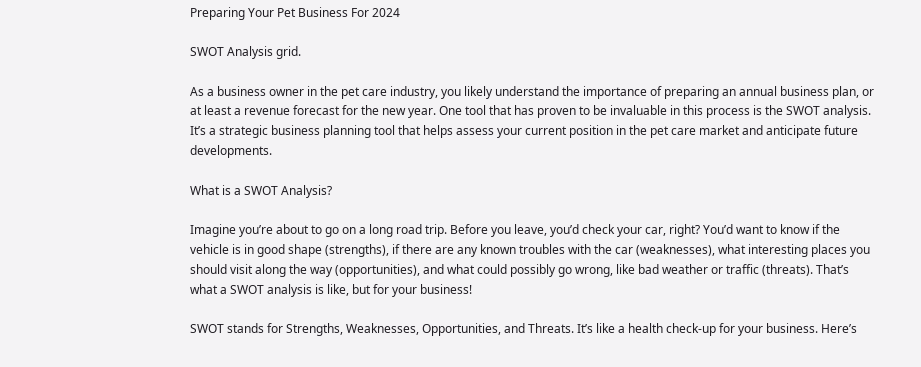Preparing Your Pet Business For 2024

SWOT Analysis grid.

As a business owner in the pet care industry, you likely understand the importance of preparing an annual business plan, or at least a revenue forecast for the new year. One tool that has proven to be invaluable in this process is the SWOT analysis. It’s a strategic business planning tool that helps assess your current position in the pet care market and anticipate future developments.

What is a SWOT Analysis?

Imagine you’re about to go on a long road trip. Before you leave, you’d check your car, right? You’d want to know if the vehicle is in good shape (strengths), if there are any known troubles with the car (weaknesses), what interesting places you should visit along the way (opportunities), and what could possibly go wrong, like bad weather or traffic (threats). That’s what a SWOT analysis is like, but for your business!

SWOT stands for Strengths, Weaknesses, Opportunities, and Threats. It’s like a health check-up for your business. Here’s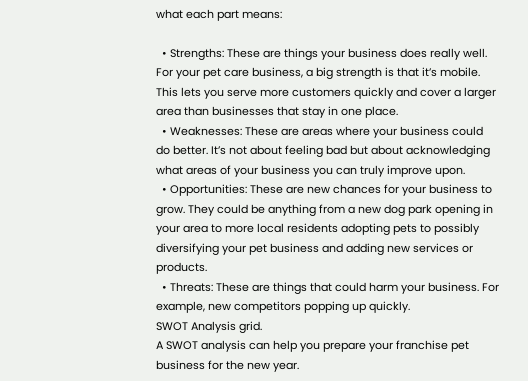what each part means:

  • Strengths: These are things your business does really well. For your pet care business, a big strength is that it’s mobile. This lets you serve more customers quickly and cover a larger area than businesses that stay in one place.
  • Weaknesses: These are areas where your business could do better. It’s not about feeling bad but about acknowledging what areas of your business you can truly improve upon.
  • Opportunities: These are new chances for your business to grow. They could be anything from a new dog park opening in your area to more local residents adopting pets to possibly diversifying your pet business and adding new services or products.
  • Threats: These are things that could harm your business. For example, new competitors popping up quickly.
SWOT Analysis grid.
A SWOT analysis can help you prepare your franchise pet business for the new year.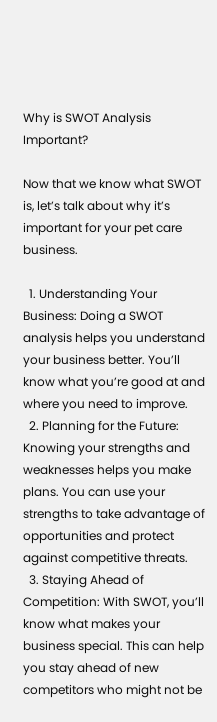Why is SWOT Analysis Important?

Now that we know what SWOT is, let’s talk about why it’s important for your pet care business.

  1. Understanding Your Business: Doing a SWOT analysis helps you understand your business better. You’ll know what you’re good at and where you need to improve.
  2. Planning for the Future: Knowing your strengths and weaknesses helps you make plans. You can use your strengths to take advantage of opportunities and protect against competitive threats.
  3. Staying Ahead of Competition: With SWOT, you’ll know what makes your business special. This can help you stay ahead of new competitors who might not be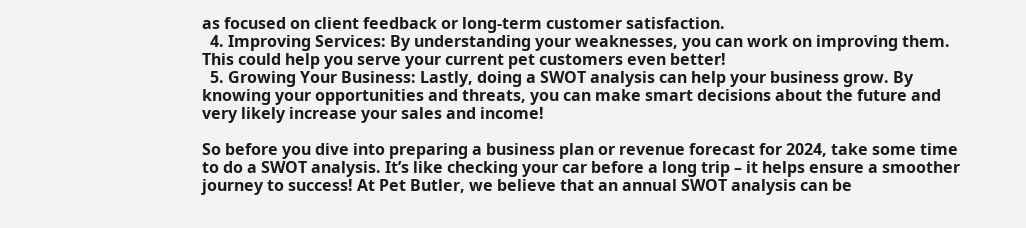as focused on client feedback or long-term customer satisfaction.
  4. Improving Services: By understanding your weaknesses, you can work on improving them. This could help you serve your current pet customers even better!
  5. Growing Your Business: Lastly, doing a SWOT analysis can help your business grow. By knowing your opportunities and threats, you can make smart decisions about the future and very likely increase your sales and income!

So before you dive into preparing a business plan or revenue forecast for 2024, take some time to do a SWOT analysis. It’s like checking your car before a long trip – it helps ensure a smoother journey to success! At Pet Butler, we believe that an annual SWOT analysis can be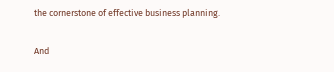the cornerstone of effective business planning.

And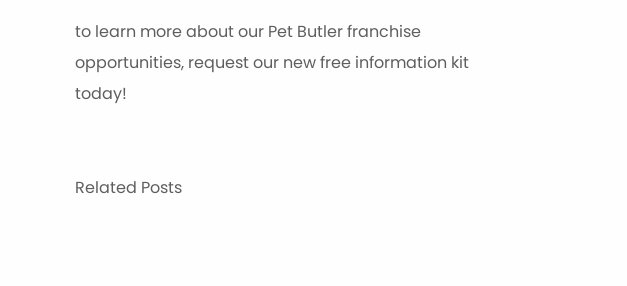to learn more about our Pet Butler franchise opportunities, request our new free information kit today!


Related Posts